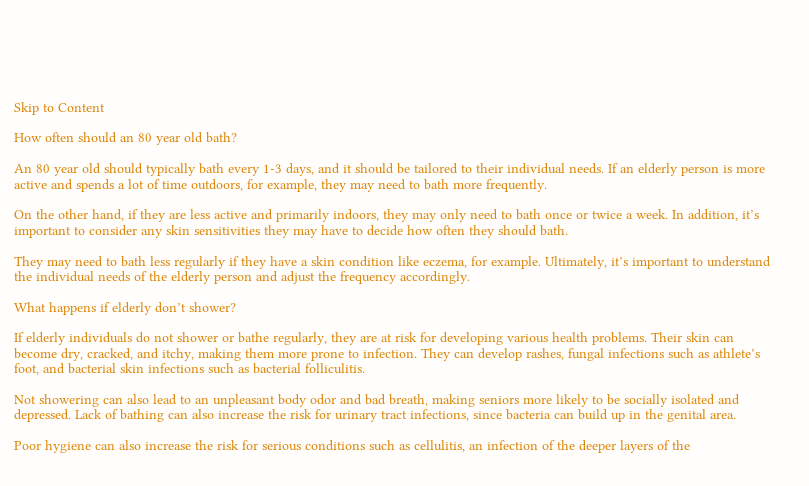Skip to Content

How often should an 80 year old bath?

An 80 year old should typically bath every 1-3 days, and it should be tailored to their individual needs. If an elderly person is more active and spends a lot of time outdoors, for example, they may need to bath more frequently.

On the other hand, if they are less active and primarily indoors, they may only need to bath once or twice a week. In addition, it’s important to consider any skin sensitivities they may have to decide how often they should bath.

They may need to bath less regularly if they have a skin condition like eczema, for example. Ultimately, it’s important to understand the individual needs of the elderly person and adjust the frequency accordingly.

What happens if elderly don’t shower?

If elderly individuals do not shower or bathe regularly, they are at risk for developing various health problems. Their skin can become dry, cracked, and itchy, making them more prone to infection. They can develop rashes, fungal infections such as athlete’s foot, and bacterial skin infections such as bacterial folliculitis.

Not showering can also lead to an unpleasant body odor and bad breath, making seniors more likely to be socially isolated and depressed. Lack of bathing can also increase the risk for urinary tract infections, since bacteria can build up in the genital area.

Poor hygiene can also increase the risk for serious conditions such as cellulitis, an infection of the deeper layers of the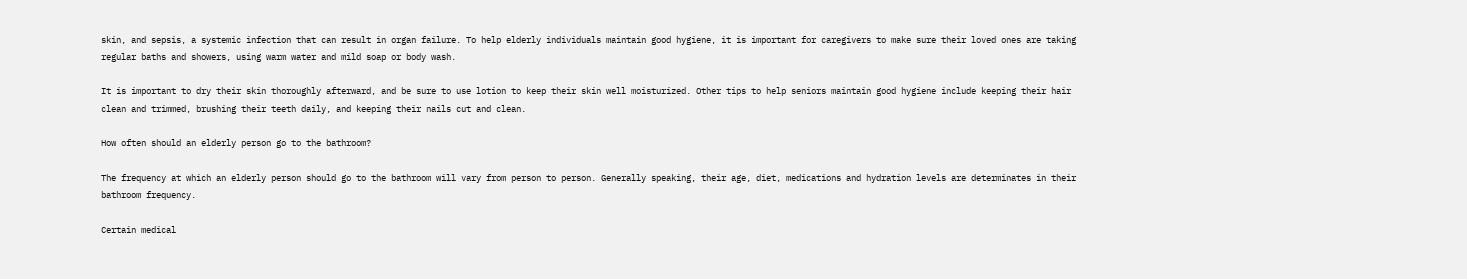skin, and sepsis, a systemic infection that can result in organ failure. To help elderly individuals maintain good hygiene, it is important for caregivers to make sure their loved ones are taking regular baths and showers, using warm water and mild soap or body wash.

It is important to dry their skin thoroughly afterward, and be sure to use lotion to keep their skin well moisturized. Other tips to help seniors maintain good hygiene include keeping their hair clean and trimmed, brushing their teeth daily, and keeping their nails cut and clean.

How often should an elderly person go to the bathroom?

The frequency at which an elderly person should go to the bathroom will vary from person to person. Generally speaking, their age, diet, medications and hydration levels are determinates in their bathroom frequency.

Certain medical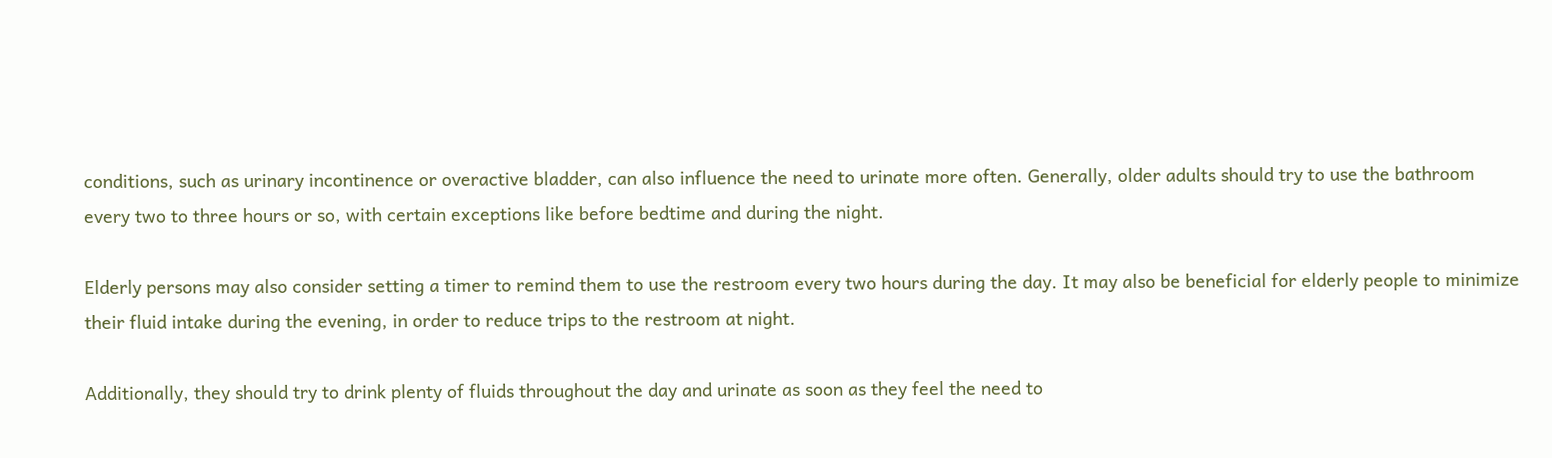conditions, such as urinary incontinence or overactive bladder, can also influence the need to urinate more often. Generally, older adults should try to use the bathroom every two to three hours or so, with certain exceptions like before bedtime and during the night.

Elderly persons may also consider setting a timer to remind them to use the restroom every two hours during the day. It may also be beneficial for elderly people to minimize their fluid intake during the evening, in order to reduce trips to the restroom at night.

Additionally, they should try to drink plenty of fluids throughout the day and urinate as soon as they feel the need to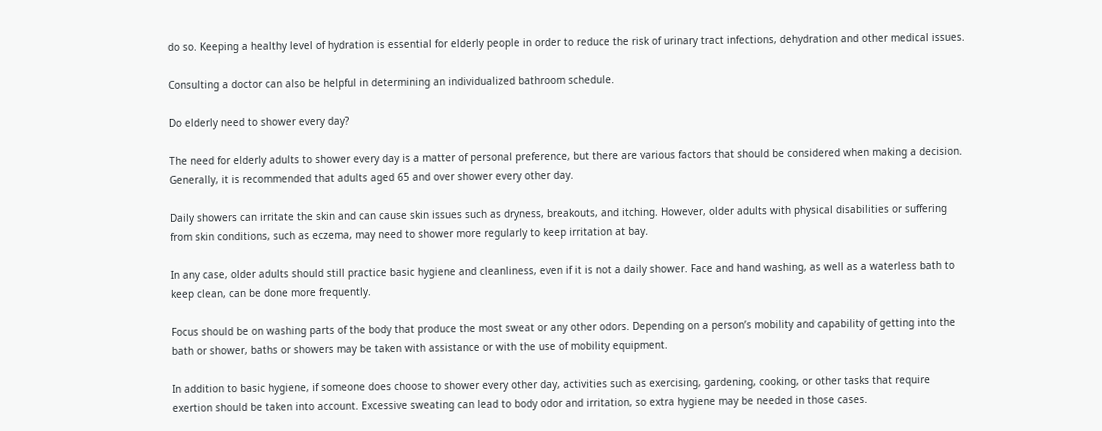do so. Keeping a healthy level of hydration is essential for elderly people in order to reduce the risk of urinary tract infections, dehydration and other medical issues.

Consulting a doctor can also be helpful in determining an individualized bathroom schedule.

Do elderly need to shower every day?

The need for elderly adults to shower every day is a matter of personal preference, but there are various factors that should be considered when making a decision. Generally, it is recommended that adults aged 65 and over shower every other day.

Daily showers can irritate the skin and can cause skin issues such as dryness, breakouts, and itching. However, older adults with physical disabilities or suffering from skin conditions, such as eczema, may need to shower more regularly to keep irritation at bay.

In any case, older adults should still practice basic hygiene and cleanliness, even if it is not a daily shower. Face and hand washing, as well as a waterless bath to keep clean, can be done more frequently.

Focus should be on washing parts of the body that produce the most sweat or any other odors. Depending on a person’s mobility and capability of getting into the bath or shower, baths or showers may be taken with assistance or with the use of mobility equipment.

In addition to basic hygiene, if someone does choose to shower every other day, activities such as exercising, gardening, cooking, or other tasks that require exertion should be taken into account. Excessive sweating can lead to body odor and irritation, so extra hygiene may be needed in those cases.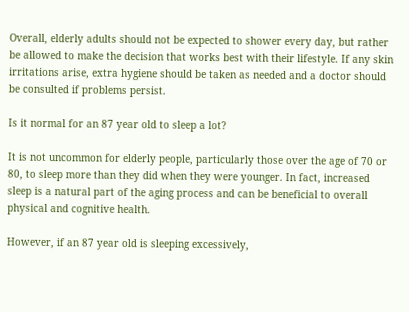Overall, elderly adults should not be expected to shower every day, but rather be allowed to make the decision that works best with their lifestyle. If any skin irritations arise, extra hygiene should be taken as needed and a doctor should be consulted if problems persist.

Is it normal for an 87 year old to sleep a lot?

It is not uncommon for elderly people, particularly those over the age of 70 or 80, to sleep more than they did when they were younger. In fact, increased sleep is a natural part of the aging process and can be beneficial to overall physical and cognitive health.

However, if an 87 year old is sleeping excessively,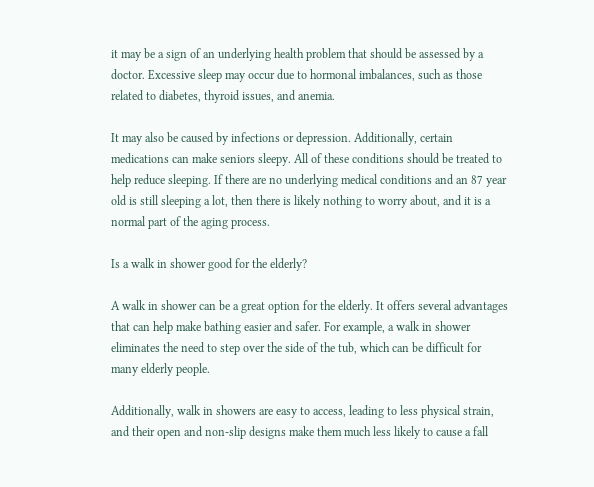it may be a sign of an underlying health problem that should be assessed by a doctor. Excessive sleep may occur due to hormonal imbalances, such as those related to diabetes, thyroid issues, and anemia.

It may also be caused by infections or depression. Additionally, certain medications can make seniors sleepy. All of these conditions should be treated to help reduce sleeping. If there are no underlying medical conditions and an 87 year old is still sleeping a lot, then there is likely nothing to worry about, and it is a normal part of the aging process.

Is a walk in shower good for the elderly?

A walk in shower can be a great option for the elderly. It offers several advantages that can help make bathing easier and safer. For example, a walk in shower eliminates the need to step over the side of the tub, which can be difficult for many elderly people.

Additionally, walk in showers are easy to access, leading to less physical strain, and their open and non-slip designs make them much less likely to cause a fall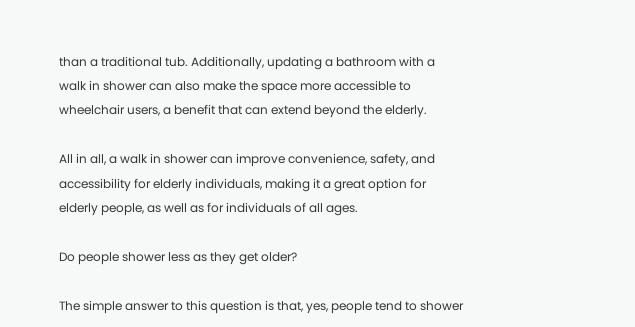than a traditional tub. Additionally, updating a bathroom with a walk in shower can also make the space more accessible to wheelchair users, a benefit that can extend beyond the elderly.

All in all, a walk in shower can improve convenience, safety, and accessibility for elderly individuals, making it a great option for elderly people, as well as for individuals of all ages.

Do people shower less as they get older?

The simple answer to this question is that, yes, people tend to shower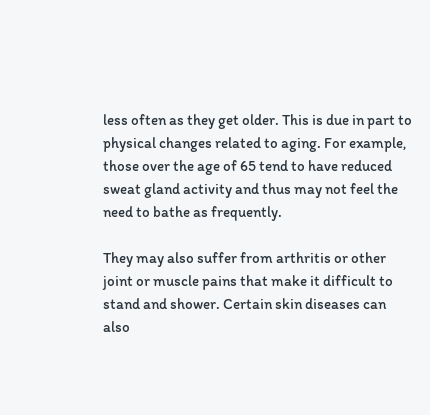less often as they get older. This is due in part to physical changes related to aging. For example, those over the age of 65 tend to have reduced sweat gland activity and thus may not feel the need to bathe as frequently.

They may also suffer from arthritis or other joint or muscle pains that make it difficult to stand and shower. Certain skin diseases can also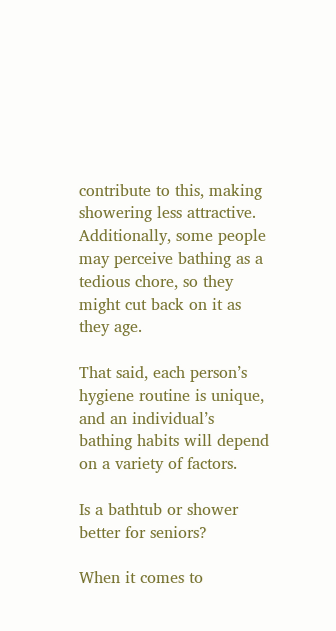contribute to this, making showering less attractive. Additionally, some people may perceive bathing as a tedious chore, so they might cut back on it as they age.

That said, each person’s hygiene routine is unique, and an individual’s bathing habits will depend on a variety of factors.

Is a bathtub or shower better for seniors?

When it comes to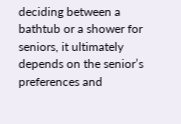deciding between a bathtub or a shower for seniors, it ultimately depends on the senior’s preferences and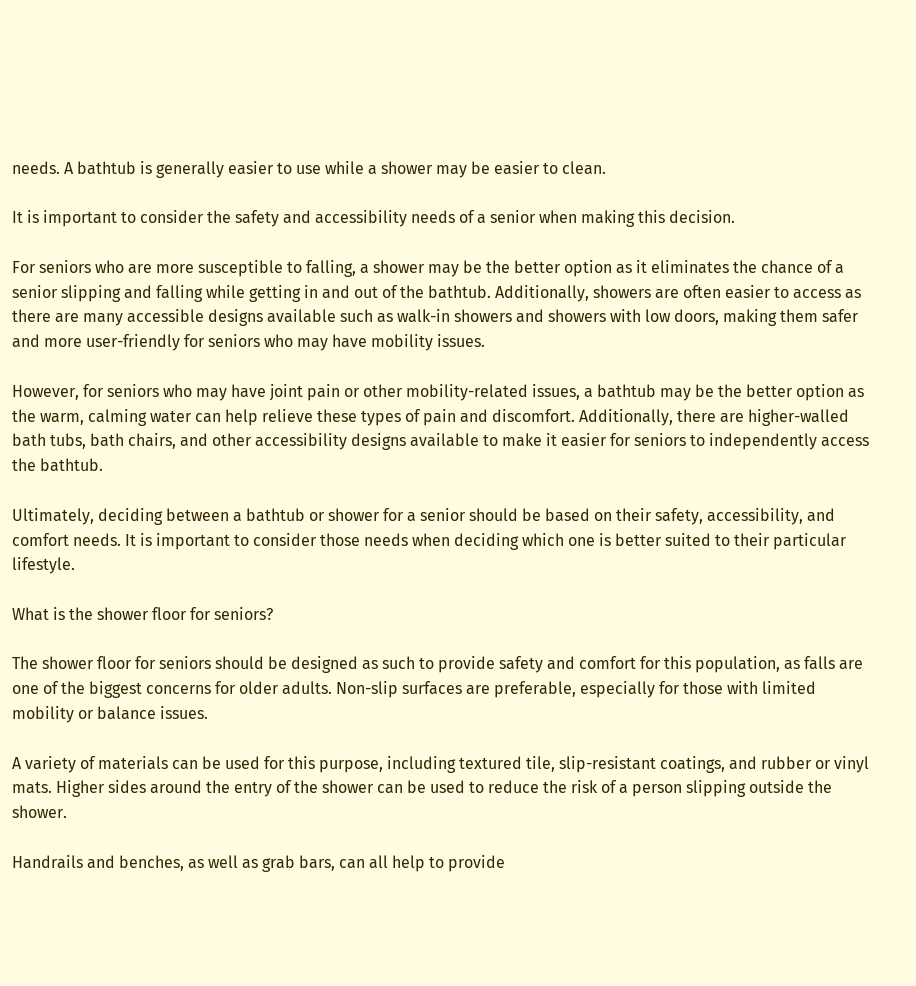needs. A bathtub is generally easier to use while a shower may be easier to clean.

It is important to consider the safety and accessibility needs of a senior when making this decision.

For seniors who are more susceptible to falling, a shower may be the better option as it eliminates the chance of a senior slipping and falling while getting in and out of the bathtub. Additionally, showers are often easier to access as there are many accessible designs available such as walk-in showers and showers with low doors, making them safer and more user-friendly for seniors who may have mobility issues.

However, for seniors who may have joint pain or other mobility-related issues, a bathtub may be the better option as the warm, calming water can help relieve these types of pain and discomfort. Additionally, there are higher-walled bath tubs, bath chairs, and other accessibility designs available to make it easier for seniors to independently access the bathtub.

Ultimately, deciding between a bathtub or shower for a senior should be based on their safety, accessibility, and comfort needs. It is important to consider those needs when deciding which one is better suited to their particular lifestyle.

What is the shower floor for seniors?

The shower floor for seniors should be designed as such to provide safety and comfort for this population, as falls are one of the biggest concerns for older adults. Non-slip surfaces are preferable, especially for those with limited mobility or balance issues.

A variety of materials can be used for this purpose, including textured tile, slip-resistant coatings, and rubber or vinyl mats. Higher sides around the entry of the shower can be used to reduce the risk of a person slipping outside the shower.

Handrails and benches, as well as grab bars, can all help to provide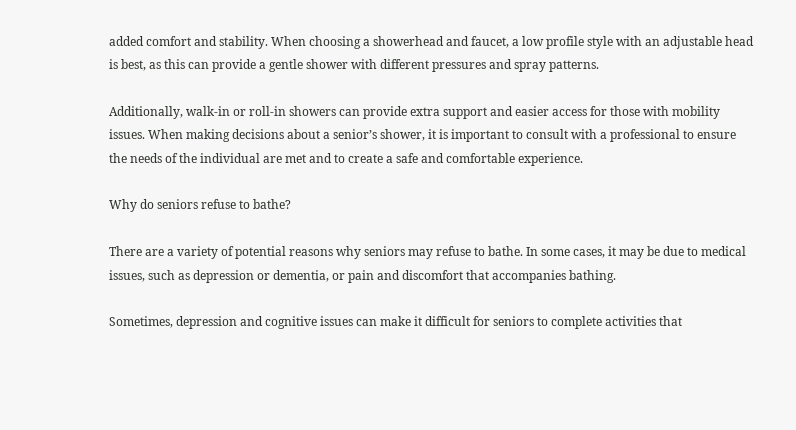added comfort and stability. When choosing a showerhead and faucet, a low profile style with an adjustable head is best, as this can provide a gentle shower with different pressures and spray patterns.

Additionally, walk-in or roll-in showers can provide extra support and easier access for those with mobility issues. When making decisions about a senior’s shower, it is important to consult with a professional to ensure the needs of the individual are met and to create a safe and comfortable experience.

Why do seniors refuse to bathe?

There are a variety of potential reasons why seniors may refuse to bathe. In some cases, it may be due to medical issues, such as depression or dementia, or pain and discomfort that accompanies bathing.

Sometimes, depression and cognitive issues can make it difficult for seniors to complete activities that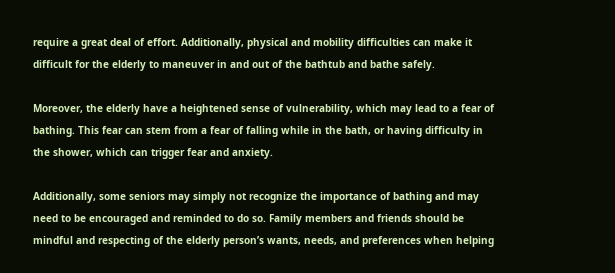require a great deal of effort. Additionally, physical and mobility difficulties can make it difficult for the elderly to maneuver in and out of the bathtub and bathe safely.

Moreover, the elderly have a heightened sense of vulnerability, which may lead to a fear of bathing. This fear can stem from a fear of falling while in the bath, or having difficulty in the shower, which can trigger fear and anxiety.

Additionally, some seniors may simply not recognize the importance of bathing and may need to be encouraged and reminded to do so. Family members and friends should be mindful and respecting of the elderly person’s wants, needs, and preferences when helping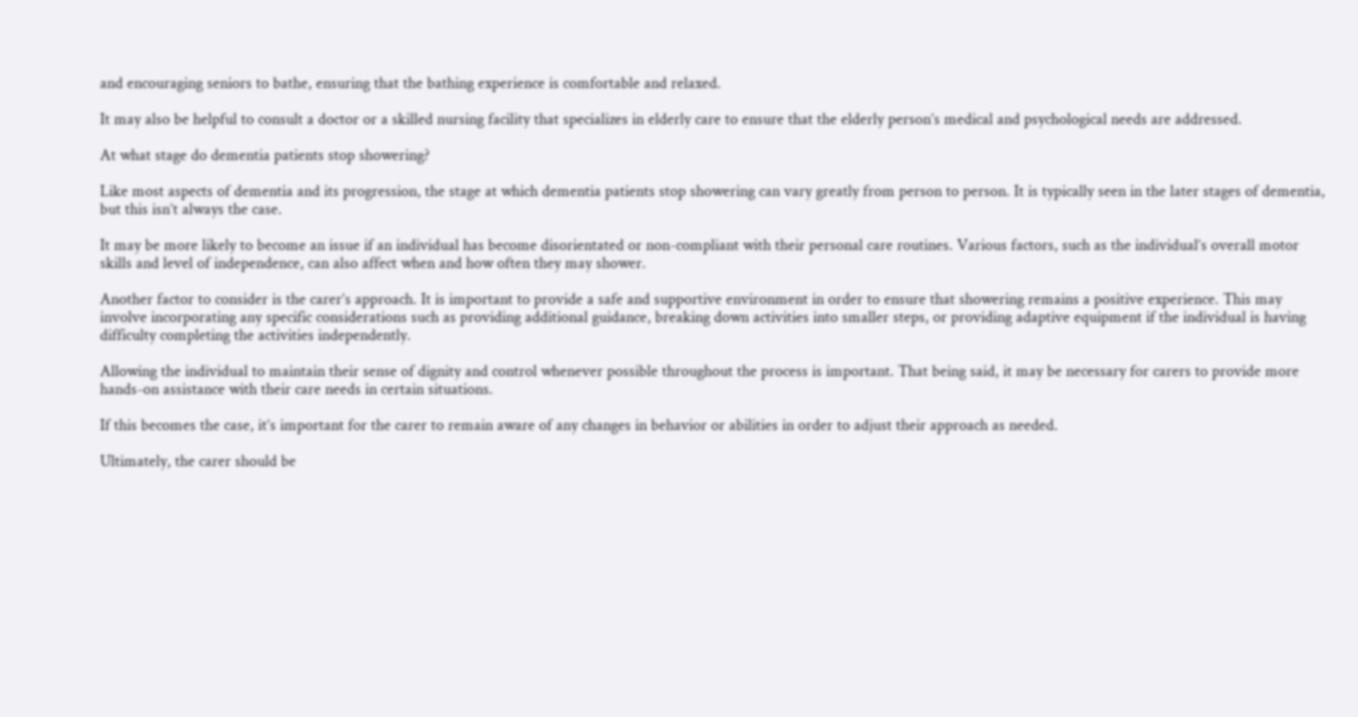and encouraging seniors to bathe, ensuring that the bathing experience is comfortable and relaxed.

It may also be helpful to consult a doctor or a skilled nursing facility that specializes in elderly care to ensure that the elderly person’s medical and psychological needs are addressed.

At what stage do dementia patients stop showering?

Like most aspects of dementia and its progression, the stage at which dementia patients stop showering can vary greatly from person to person. It is typically seen in the later stages of dementia, but this isn’t always the case.

It may be more likely to become an issue if an individual has become disorientated or non-compliant with their personal care routines. Various factors, such as the individual’s overall motor skills and level of independence, can also affect when and how often they may shower.

Another factor to consider is the carer’s approach. It is important to provide a safe and supportive environment in order to ensure that showering remains a positive experience. This may involve incorporating any specific considerations such as providing additional guidance, breaking down activities into smaller steps, or providing adaptive equipment if the individual is having difficulty completing the activities independently.

Allowing the individual to maintain their sense of dignity and control whenever possible throughout the process is important. That being said, it may be necessary for carers to provide more hands-on assistance with their care needs in certain situations.

If this becomes the case, it’s important for the carer to remain aware of any changes in behavior or abilities in order to adjust their approach as needed.

Ultimately, the carer should be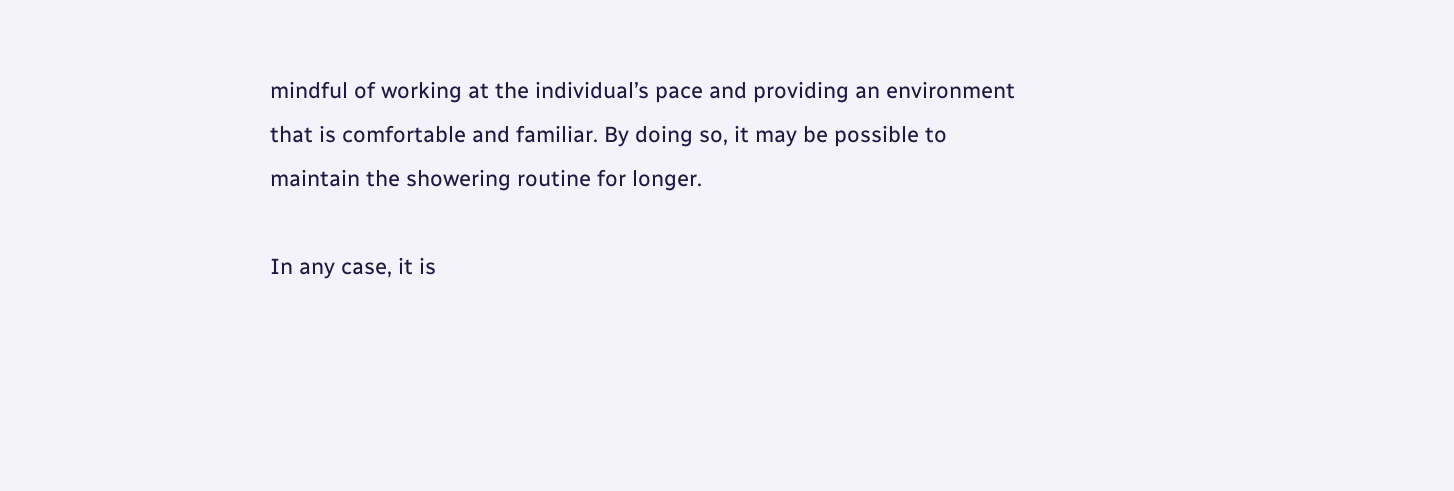mindful of working at the individual’s pace and providing an environment that is comfortable and familiar. By doing so, it may be possible to maintain the showering routine for longer.

In any case, it is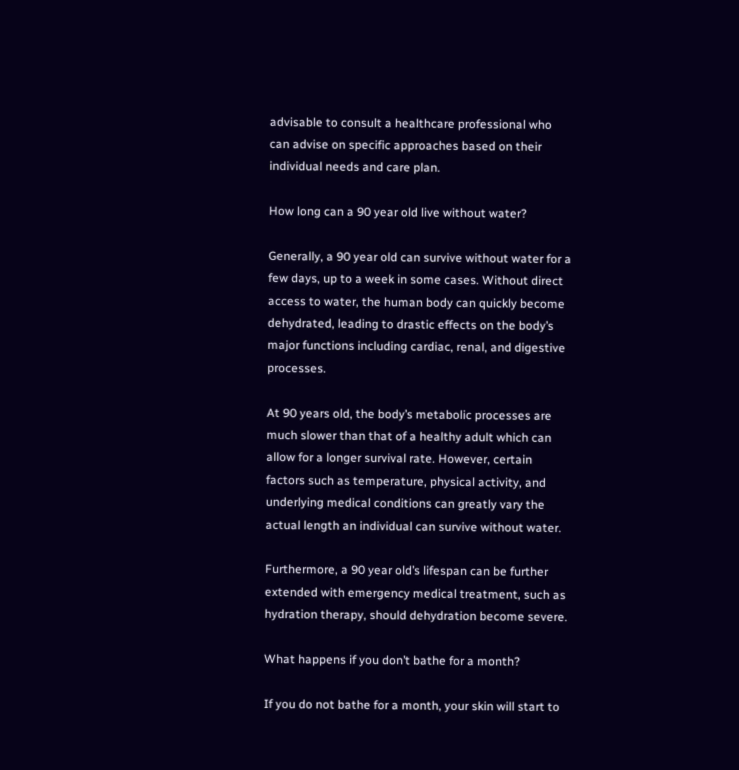advisable to consult a healthcare professional who can advise on specific approaches based on their individual needs and care plan.

How long can a 90 year old live without water?

Generally, a 90 year old can survive without water for a few days, up to a week in some cases. Without direct access to water, the human body can quickly become dehydrated, leading to drastic effects on the body’s major functions including cardiac, renal, and digestive processes.

At 90 years old, the body’s metabolic processes are much slower than that of a healthy adult which can allow for a longer survival rate. However, certain factors such as temperature, physical activity, and underlying medical conditions can greatly vary the actual length an individual can survive without water.

Furthermore, a 90 year old’s lifespan can be further extended with emergency medical treatment, such as hydration therapy, should dehydration become severe.

What happens if you don’t bathe for a month?

If you do not bathe for a month, your skin will start to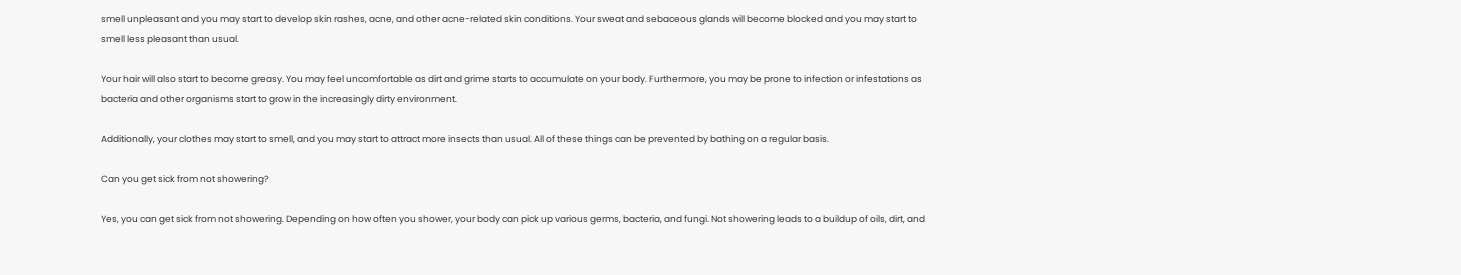smell unpleasant and you may start to develop skin rashes, acne, and other acne-related skin conditions. Your sweat and sebaceous glands will become blocked and you may start to smell less pleasant than usual.

Your hair will also start to become greasy. You may feel uncomfortable as dirt and grime starts to accumulate on your body. Furthermore, you may be prone to infection or infestations as bacteria and other organisms start to grow in the increasingly dirty environment.

Additionally, your clothes may start to smell, and you may start to attract more insects than usual. All of these things can be prevented by bathing on a regular basis.

Can you get sick from not showering?

Yes, you can get sick from not showering. Depending on how often you shower, your body can pick up various germs, bacteria, and fungi. Not showering leads to a buildup of oils, dirt, and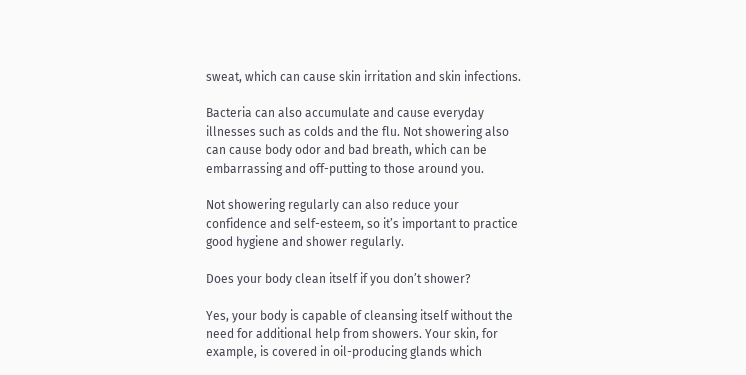sweat, which can cause skin irritation and skin infections.

Bacteria can also accumulate and cause everyday illnesses such as colds and the flu. Not showering also can cause body odor and bad breath, which can be embarrassing and off-putting to those around you.

Not showering regularly can also reduce your confidence and self-esteem, so it’s important to practice good hygiene and shower regularly.

Does your body clean itself if you don’t shower?

Yes, your body is capable of cleansing itself without the need for additional help from showers. Your skin, for example, is covered in oil-producing glands which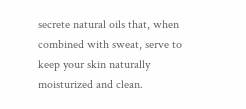secrete natural oils that, when combined with sweat, serve to keep your skin naturally moisturized and clean.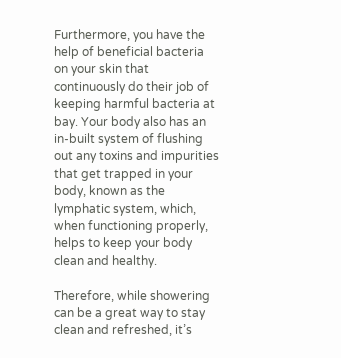Furthermore, you have the help of beneficial bacteria on your skin that continuously do their job of keeping harmful bacteria at bay. Your body also has an in-built system of flushing out any toxins and impurities that get trapped in your body, known as the lymphatic system, which, when functioning properly, helps to keep your body clean and healthy.

Therefore, while showering can be a great way to stay clean and refreshed, it’s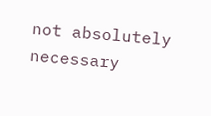not absolutely necessary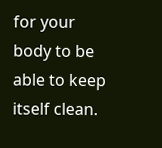for your body to be able to keep itself clean.